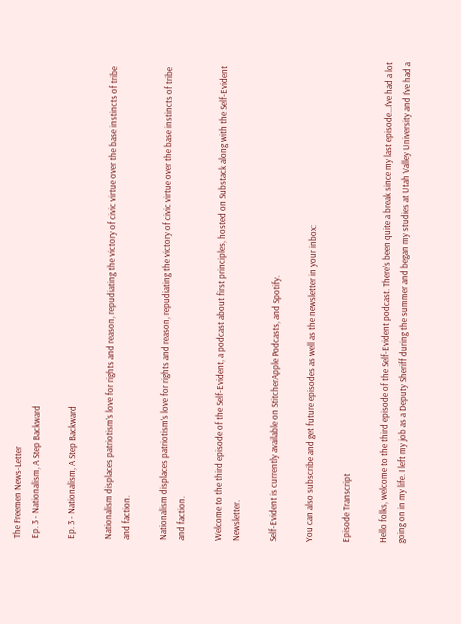The Freemen News-Letter
Ep. 3 - Nationalism, A Step Backward

Ep. 3 - Nationalism, A Step Backward

Nationalism displaces patriotism’s love for rights and reason, repudiating the victory of civic virtue over the base instincts of tribe and faction.

Nationalism displaces patriotism’s love for rights and reason, repudiating the victory of civic virtue over the base instincts of tribe and faction.

Welcome to the third episode of the Self-Evident, a podcast about first principles, hosted on Substack along with the Self-Evident Newsletter.

Self-Evident is currently available on StitcherApple Podcasts, and Spotify.

You can also subscribe and get future episodes as well as the newsletter in your inbox:

Episode Transcript

Hello folks, welcome to the third episode of the Self-Evident podcast. There’s been quite a break since my last episode...I’ve had a lot going on in my life. I left my job as a Deputy Sheriff during the summer and began my studies at Utah Valley University and I’ve had a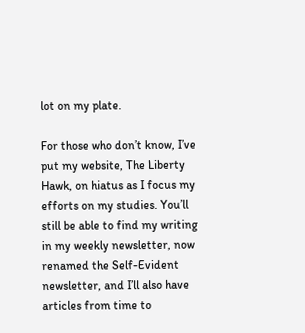lot on my plate.

For those who don’t know, I’ve put my website, The Liberty Hawk, on hiatus as I focus my efforts on my studies. You’ll still be able to find my writing in my weekly newsletter, now renamed the Self-Evident newsletter, and I’ll also have articles from time to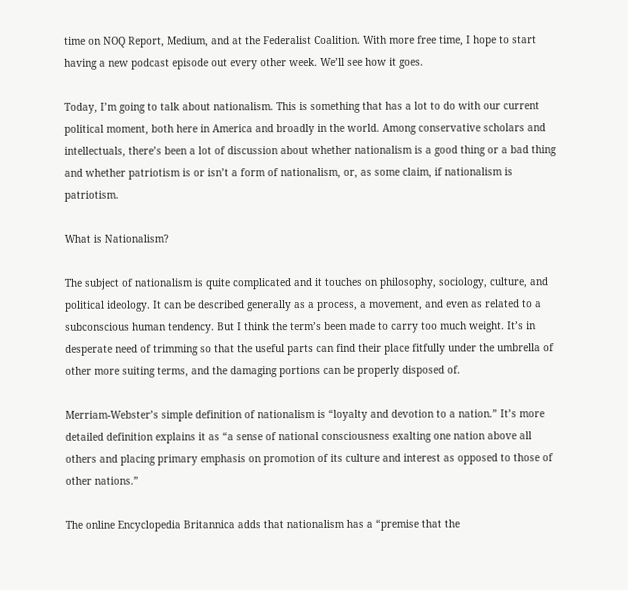time on NOQ Report, Medium, and at the Federalist Coalition. With more free time, I hope to start having a new podcast episode out every other week. We’ll see how it goes.

Today, I’m going to talk about nationalism. This is something that has a lot to do with our current political moment, both here in America and broadly in the world. Among conservative scholars and intellectuals, there’s been a lot of discussion about whether nationalism is a good thing or a bad thing and whether patriotism is or isn’t a form of nationalism, or, as some claim, if nationalism is patriotism.

What is Nationalism?

The subject of nationalism is quite complicated and it touches on philosophy, sociology, culture, and political ideology. It can be described generally as a process, a movement, and even as related to a subconscious human tendency. But I think the term’s been made to carry too much weight. It’s in desperate need of trimming so that the useful parts can find their place fitfully under the umbrella of other more suiting terms, and the damaging portions can be properly disposed of.

Merriam-Webster’s simple definition of nationalism is “loyalty and devotion to a nation.” It’s more detailed definition explains it as “a sense of national consciousness exalting one nation above all others and placing primary emphasis on promotion of its culture and interest as opposed to those of other nations.”

The online Encyclopedia Britannica adds that nationalism has a “premise that the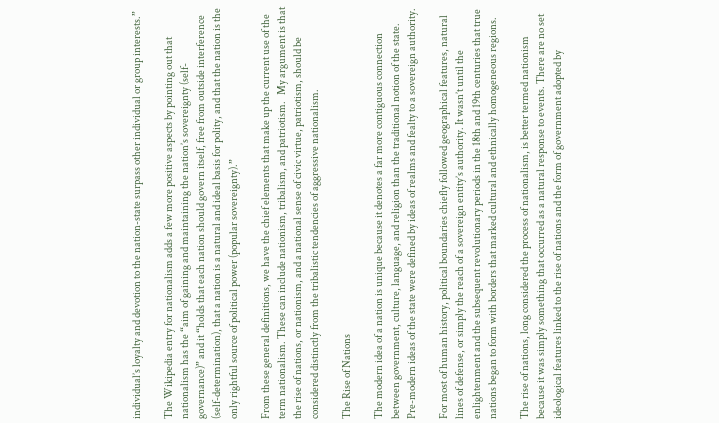individual’s loyalty and devotion to the nation-state surpass other individual or group interests.”

The Wikipedia entry for nationalism adds a few more positive aspects by pointing out that nationalism has the “aim of gaining and maintaining the nation’s sovereignty (self-governance)” and it “holds that each nation should govern itself, free from outside interference (self-determination), that a nation is a natural and ideal basis for polity, and that the nation is the only rightful source of political power (popular sovereignty).”

From these general definitions, we have the chief elements that make up the current use of the term nationalism. These can include nationism, tribalism, and patriotism.   My argument is that the rise of nations, or nationism, and a national sense of civic virtue, patriotism, should be considered distinctly from the tribalistic tendencies of aggressive nationalism.

The Rise of Nations

The modern idea of a nation is unique because it denotes a far more contiguous connection between government, culture, language, and religion than the traditional notion of the state. Pre-modern ideas of the state were defined by ideas of realms and fealty to a sovereign authority.

For most of human history, political boundaries chiefly followed geographical features, natural lines of defense, or simply the reach of a sovereign entity’s authority. It wasn’t until the enlightenment and the subsequent revolutionary periods in the 18th and 19th centuries that true nations began to form with borders that marked cultural and ethnically homogeneous regions.

The rise of nations, long considered the process of nationalism, is better termed nationism because it was simply something that occurred as a natural response to events. There are no set ideological features linked to the rise of nations and the form of government adopted by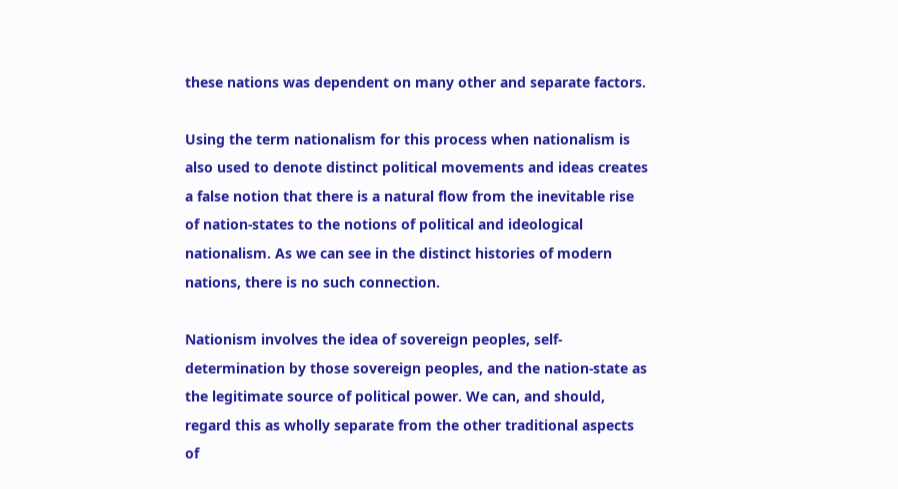these nations was dependent on many other and separate factors.

Using the term nationalism for this process when nationalism is also used to denote distinct political movements and ideas creates a false notion that there is a natural flow from the inevitable rise of nation-states to the notions of political and ideological nationalism. As we can see in the distinct histories of modern nations, there is no such connection.

Nationism involves the idea of sovereign peoples, self-determination by those sovereign peoples, and the nation-state as the legitimate source of political power. We can, and should, regard this as wholly separate from the other traditional aspects of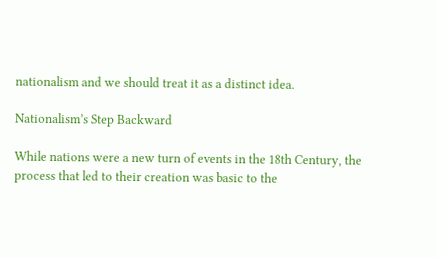nationalism and we should treat it as a distinct idea.

Nationalism’s Step Backward

While nations were a new turn of events in the 18th Century, the process that led to their creation was basic to the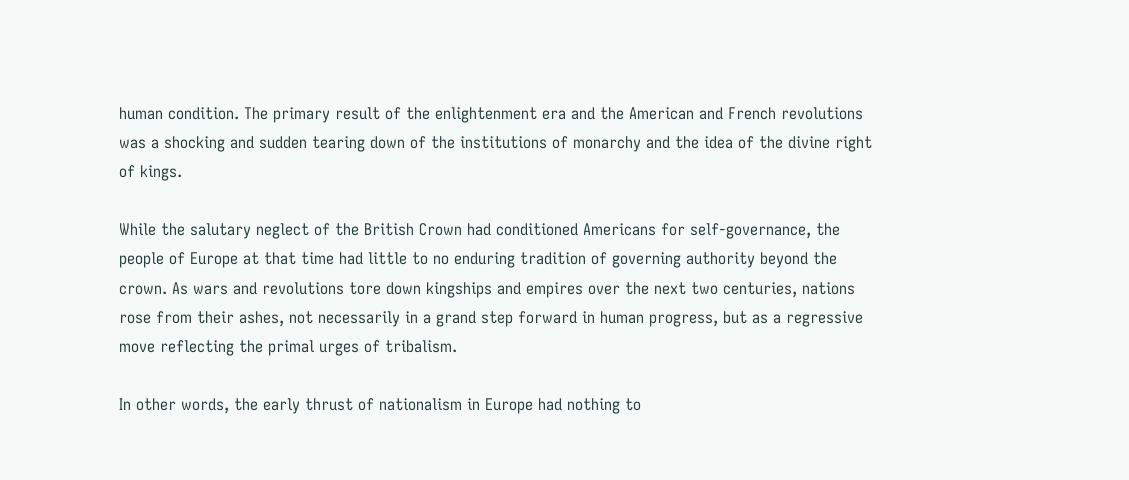human condition. The primary result of the enlightenment era and the American and French revolutions was a shocking and sudden tearing down of the institutions of monarchy and the idea of the divine right of kings.

While the salutary neglect of the British Crown had conditioned Americans for self-governance, the people of Europe at that time had little to no enduring tradition of governing authority beyond the crown. As wars and revolutions tore down kingships and empires over the next two centuries, nations rose from their ashes, not necessarily in a grand step forward in human progress, but as a regressive move reflecting the primal urges of tribalism.

In other words, the early thrust of nationalism in Europe had nothing to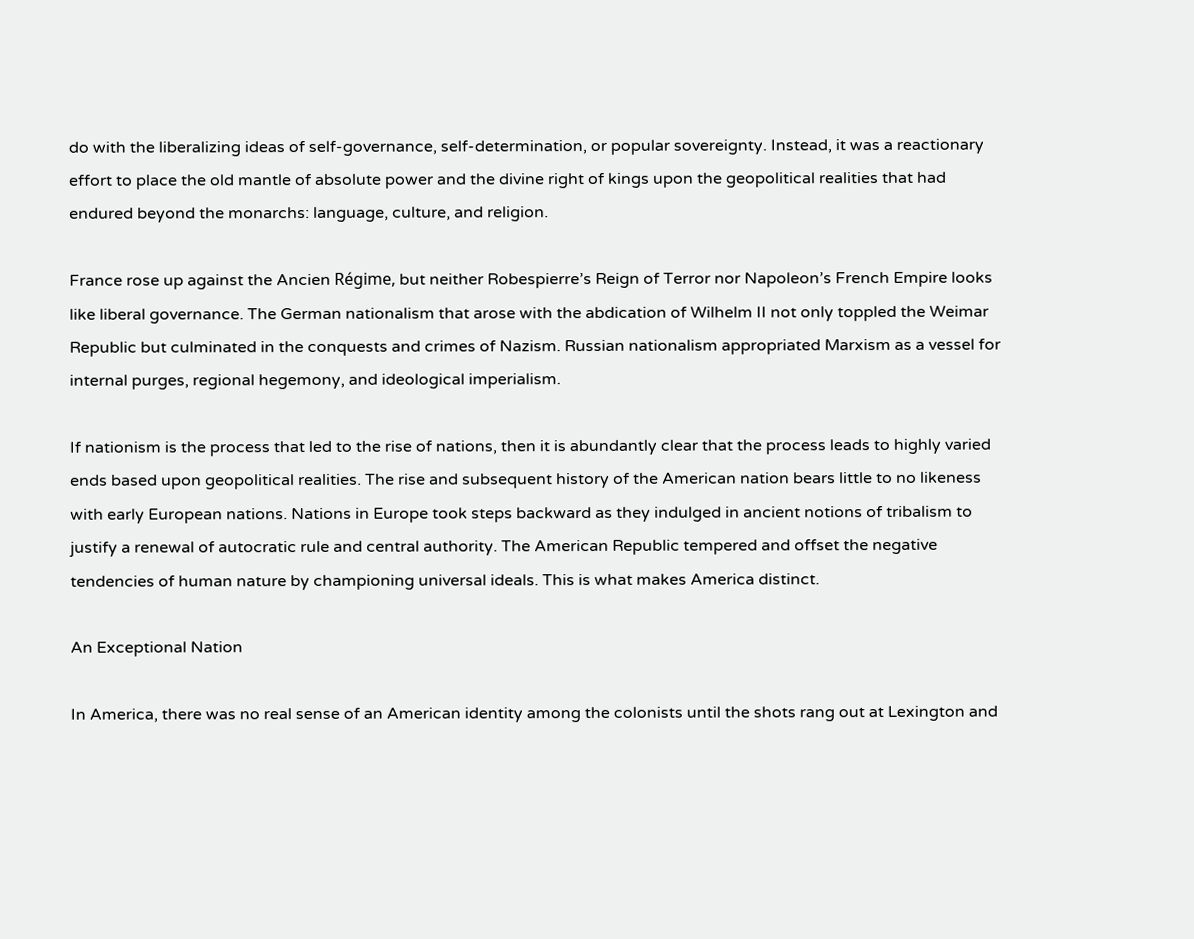do with the liberalizing ideas of self-governance, self-determination, or popular sovereignty. Instead, it was a reactionary effort to place the old mantle of absolute power and the divine right of kings upon the geopolitical realities that had endured beyond the monarchs: language, culture, and religion.

France rose up against the Ancien Régime, but neither Robespierre’s Reign of Terror nor Napoleon’s French Empire looks like liberal governance. The German nationalism that arose with the abdication of Wilhelm II not only toppled the Weimar Republic but culminated in the conquests and crimes of Nazism. Russian nationalism appropriated Marxism as a vessel for internal purges, regional hegemony, and ideological imperialism.

If nationism is the process that led to the rise of nations, then it is abundantly clear that the process leads to highly varied ends based upon geopolitical realities. The rise and subsequent history of the American nation bears little to no likeness with early European nations. Nations in Europe took steps backward as they indulged in ancient notions of tribalism to justify a renewal of autocratic rule and central authority. The American Republic tempered and offset the negative tendencies of human nature by championing universal ideals. This is what makes America distinct.

An Exceptional Nation

In America, there was no real sense of an American identity among the colonists until the shots rang out at Lexington and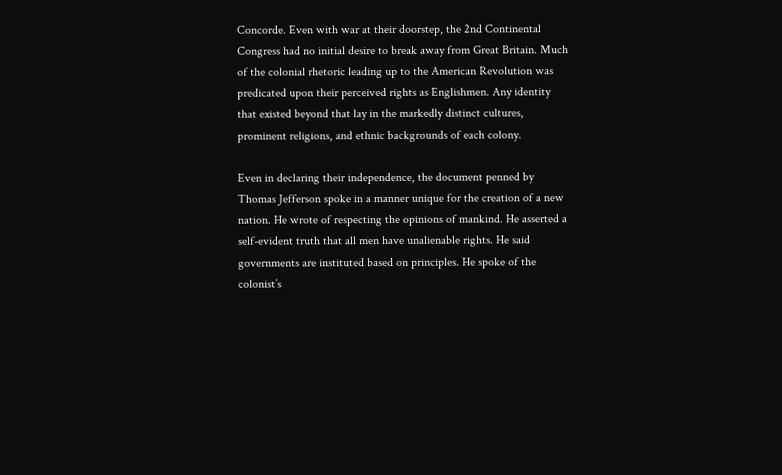Concorde. Even with war at their doorstep, the 2nd Continental Congress had no initial desire to break away from Great Britain. Much of the colonial rhetoric leading up to the American Revolution was predicated upon their perceived rights as Englishmen. Any identity that existed beyond that lay in the markedly distinct cultures, prominent religions, and ethnic backgrounds of each colony.

Even in declaring their independence, the document penned by Thomas Jefferson spoke in a manner unique for the creation of a new nation. He wrote of respecting the opinions of mankind. He asserted a self-evident truth that all men have unalienable rights. He said governments are instituted based on principles. He spoke of the colonist’s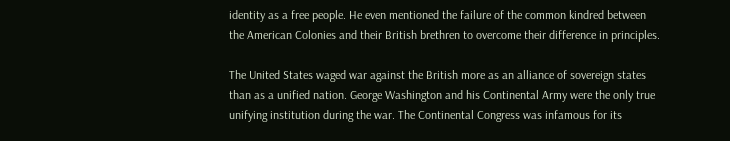identity as a free people. He even mentioned the failure of the common kindred between the American Colonies and their British brethren to overcome their difference in principles.

The United States waged war against the British more as an alliance of sovereign states than as a unified nation. George Washington and his Continental Army were the only true unifying institution during the war. The Continental Congress was infamous for its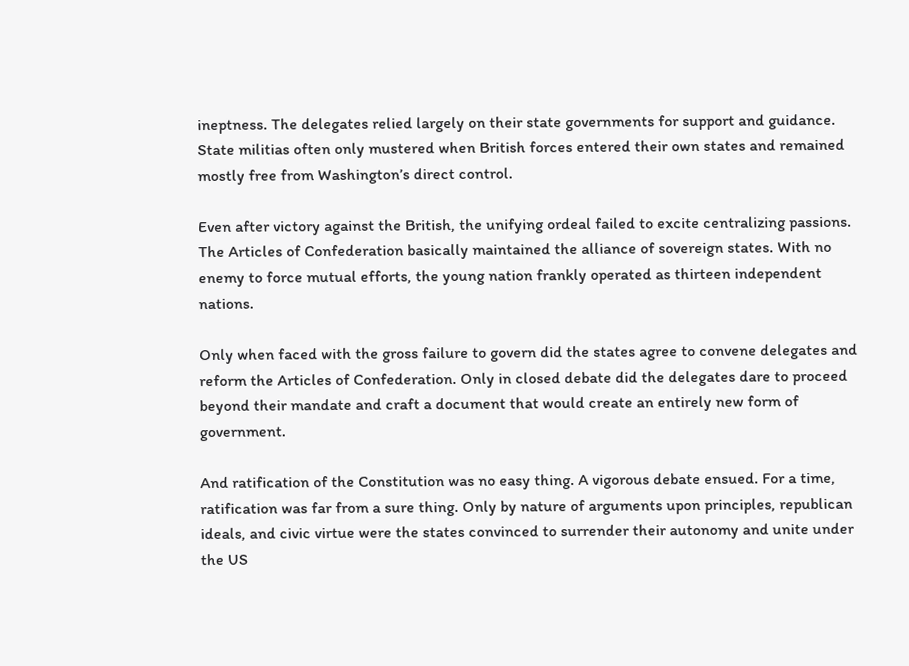ineptness. The delegates relied largely on their state governments for support and guidance. State militias often only mustered when British forces entered their own states and remained mostly free from Washington’s direct control.

Even after victory against the British, the unifying ordeal failed to excite centralizing passions. The Articles of Confederation basically maintained the alliance of sovereign states. With no enemy to force mutual efforts, the young nation frankly operated as thirteen independent nations.

Only when faced with the gross failure to govern did the states agree to convene delegates and reform the Articles of Confederation. Only in closed debate did the delegates dare to proceed beyond their mandate and craft a document that would create an entirely new form of government.

And ratification of the Constitution was no easy thing. A vigorous debate ensued. For a time, ratification was far from a sure thing. Only by nature of arguments upon principles, republican ideals, and civic virtue were the states convinced to surrender their autonomy and unite under the US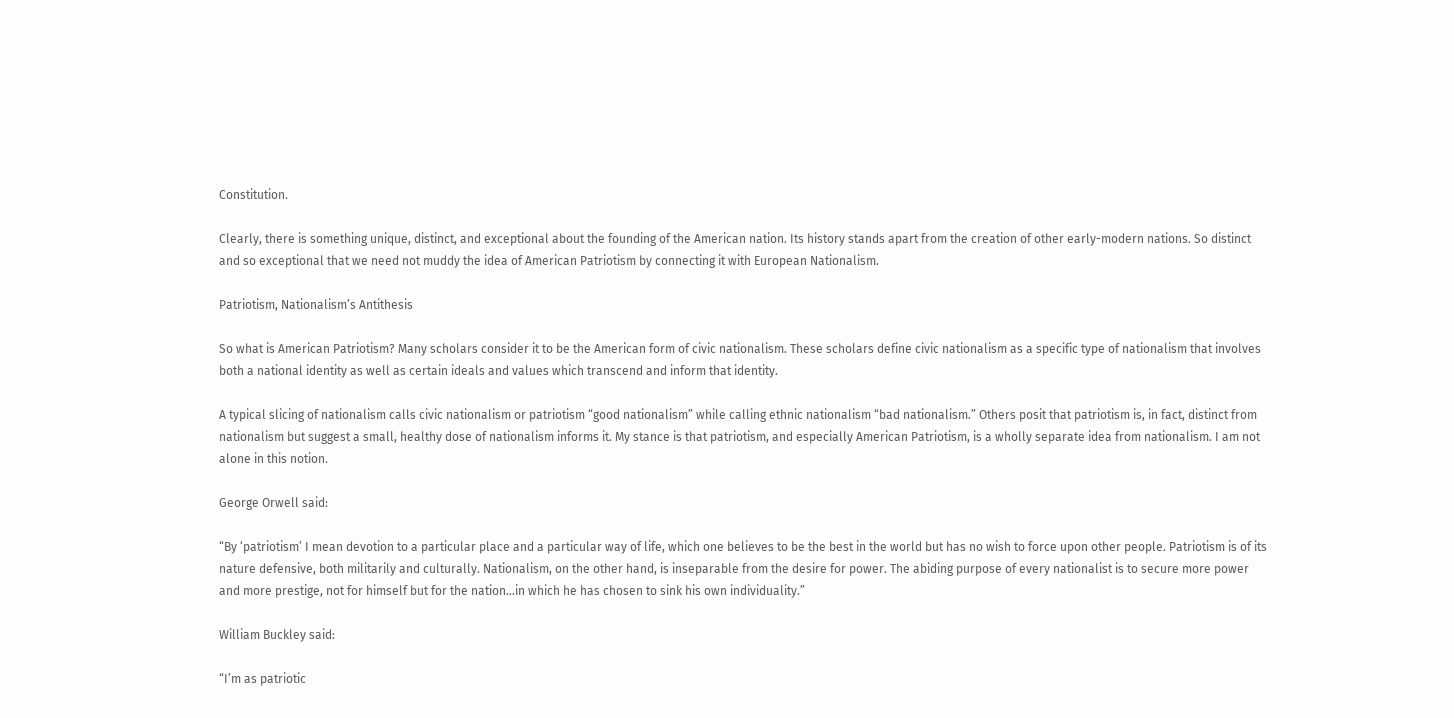Constitution.

Clearly, there is something unique, distinct, and exceptional about the founding of the American nation. Its history stands apart from the creation of other early-modern nations. So distinct and so exceptional that we need not muddy the idea of American Patriotism by connecting it with European Nationalism.

Patriotism, Nationalism’s Antithesis

So what is American Patriotism? Many scholars consider it to be the American form of civic nationalism. These scholars define civic nationalism as a specific type of nationalism that involves both a national identity as well as certain ideals and values which transcend and inform that identity.

A typical slicing of nationalism calls civic nationalism or patriotism “good nationalism” while calling ethnic nationalism “bad nationalism.” Others posit that patriotism is, in fact, distinct from nationalism but suggest a small, healthy dose of nationalism informs it. My stance is that patriotism, and especially American Patriotism, is a wholly separate idea from nationalism. I am not alone in this notion.

George Orwell said:

“By ‘patriotism’ I mean devotion to a particular place and a particular way of life, which one believes to be the best in the world but has no wish to force upon other people. Patriotism is of its nature defensive, both militarily and culturally. Nationalism, on the other hand, is inseparable from the desire for power. The abiding purpose of every nationalist is to secure more power and more prestige, not for himself but for the nation…in which he has chosen to sink his own individuality.”

William Buckley said:

“I’m as patriotic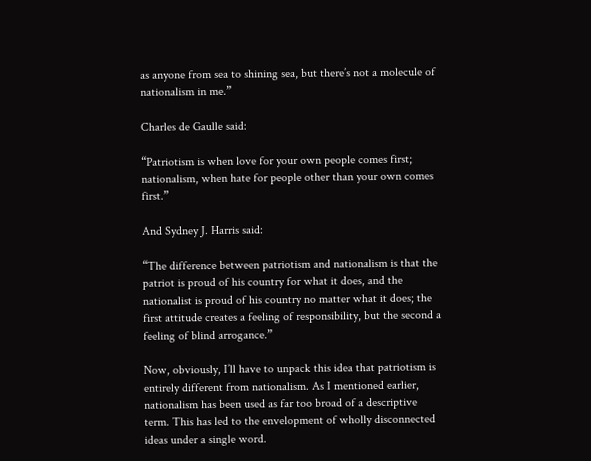as anyone from sea to shining sea, but there’s not a molecule of nationalism in me.”

Charles de Gaulle said:

“Patriotism is when love for your own people comes first; nationalism, when hate for people other than your own comes first.”

And Sydney J. Harris said:

“The difference between patriotism and nationalism is that the patriot is proud of his country for what it does, and the nationalist is proud of his country no matter what it does; the first attitude creates a feeling of responsibility, but the second a feeling of blind arrogance.”

Now, obviously, I’ll have to unpack this idea that patriotism is entirely different from nationalism. As I mentioned earlier, nationalism has been used as far too broad of a descriptive term. This has led to the envelopment of wholly disconnected ideas under a single word.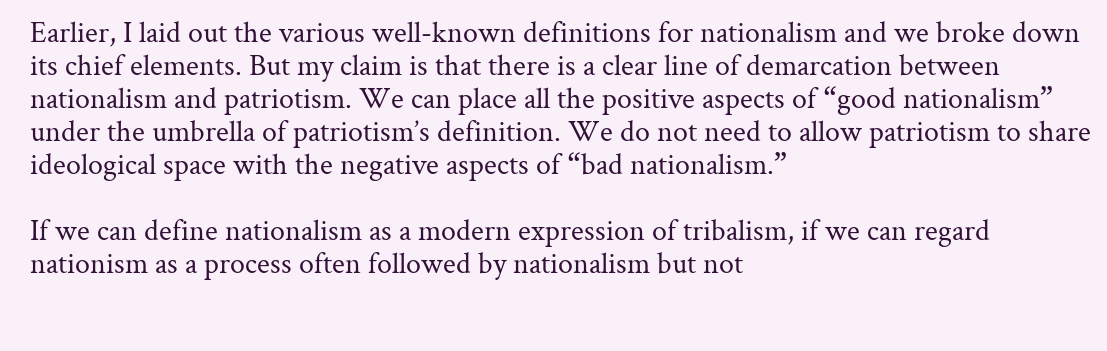Earlier, I laid out the various well-known definitions for nationalism and we broke down its chief elements. But my claim is that there is a clear line of demarcation between nationalism and patriotism. We can place all the positive aspects of “good nationalism” under the umbrella of patriotism’s definition. We do not need to allow patriotism to share ideological space with the negative aspects of “bad nationalism.”

If we can define nationalism as a modern expression of tribalism, if we can regard nationism as a process often followed by nationalism but not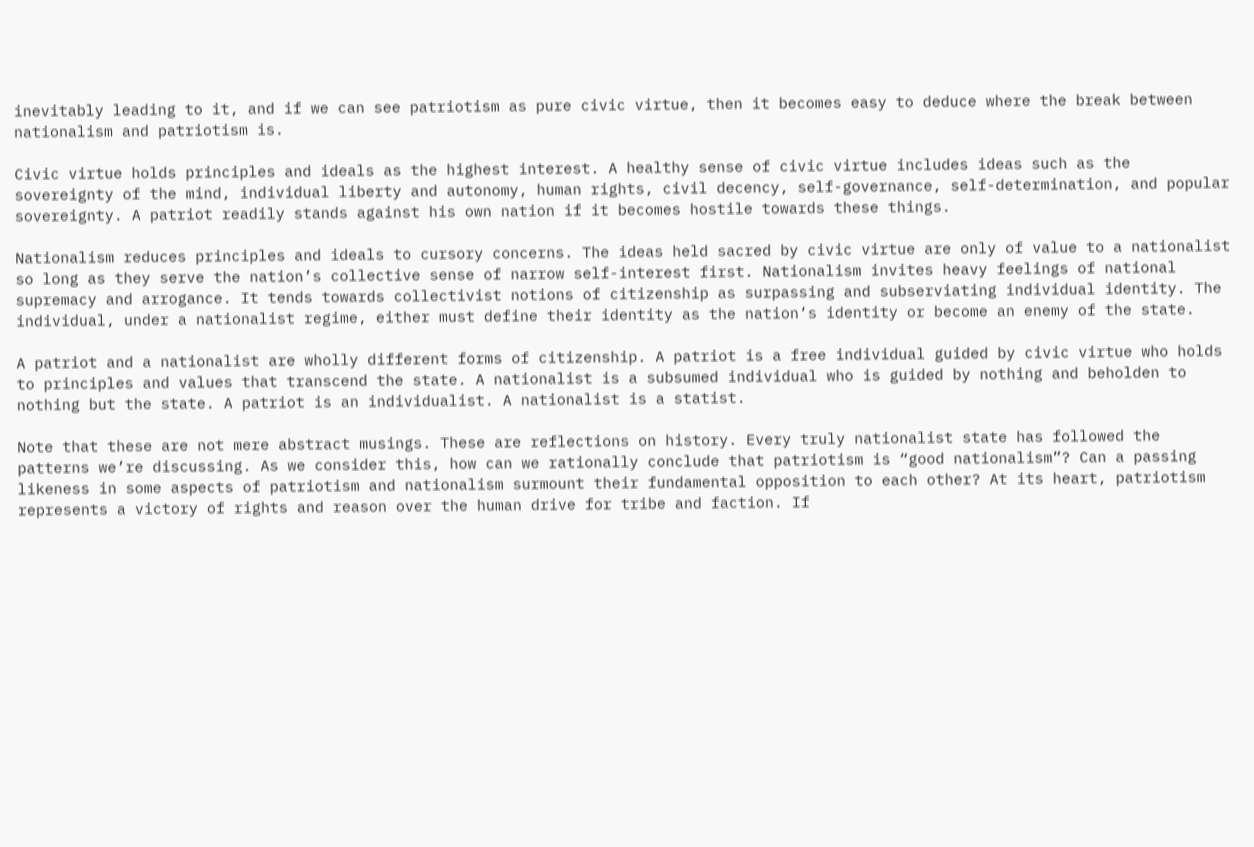inevitably leading to it, and if we can see patriotism as pure civic virtue, then it becomes easy to deduce where the break between nationalism and patriotism is.

Civic virtue holds principles and ideals as the highest interest. A healthy sense of civic virtue includes ideas such as the sovereignty of the mind, individual liberty and autonomy, human rights, civil decency, self-governance, self-determination, and popular sovereignty. A patriot readily stands against his own nation if it becomes hostile towards these things.

Nationalism reduces principles and ideals to cursory concerns. The ideas held sacred by civic virtue are only of value to a nationalist so long as they serve the nation’s collective sense of narrow self-interest first. Nationalism invites heavy feelings of national supremacy and arrogance. It tends towards collectivist notions of citizenship as surpassing and subserviating individual identity. The individual, under a nationalist regime, either must define their identity as the nation’s identity or become an enemy of the state.

A patriot and a nationalist are wholly different forms of citizenship. A patriot is a free individual guided by civic virtue who holds to principles and values that transcend the state. A nationalist is a subsumed individual who is guided by nothing and beholden to nothing but the state. A patriot is an individualist. A nationalist is a statist.

Note that these are not mere abstract musings. These are reflections on history. Every truly nationalist state has followed the patterns we’re discussing. As we consider this, how can we rationally conclude that patriotism is “good nationalism”? Can a passing likeness in some aspects of patriotism and nationalism surmount their fundamental opposition to each other? At its heart, patriotism represents a victory of rights and reason over the human drive for tribe and faction. If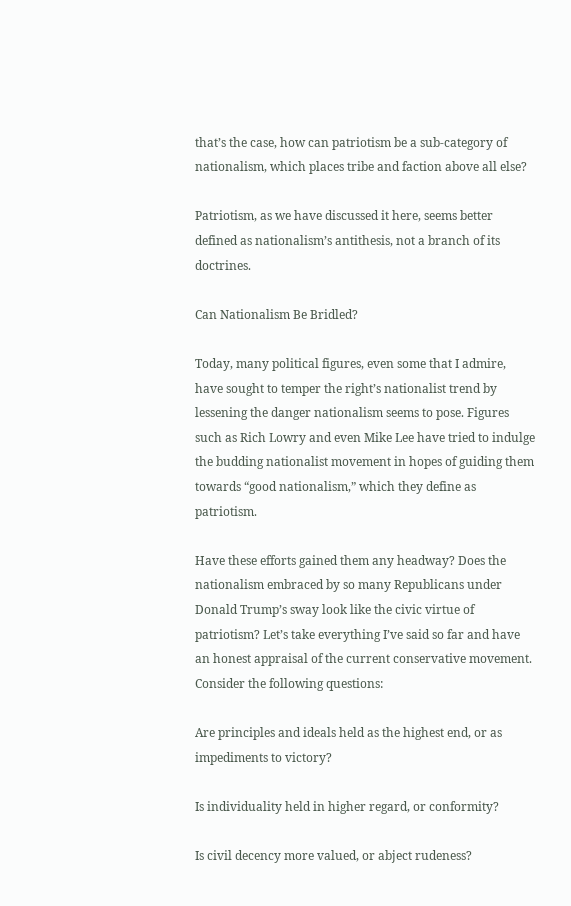that’s the case, how can patriotism be a sub-category of nationalism, which places tribe and faction above all else?

Patriotism, as we have discussed it here, seems better defined as nationalism’s antithesis, not a branch of its doctrines.

Can Nationalism Be Bridled?

Today, many political figures, even some that I admire, have sought to temper the right’s nationalist trend by lessening the danger nationalism seems to pose. Figures such as Rich Lowry and even Mike Lee have tried to indulge the budding nationalist movement in hopes of guiding them towards “good nationalism,” which they define as patriotism.

Have these efforts gained them any headway? Does the nationalism embraced by so many Republicans under Donald Trump’s sway look like the civic virtue of patriotism? Let’s take everything I’ve said so far and have an honest appraisal of the current conservative movement. Consider the following questions:

Are principles and ideals held as the highest end, or as impediments to victory?

Is individuality held in higher regard, or conformity?

Is civil decency more valued, or abject rudeness?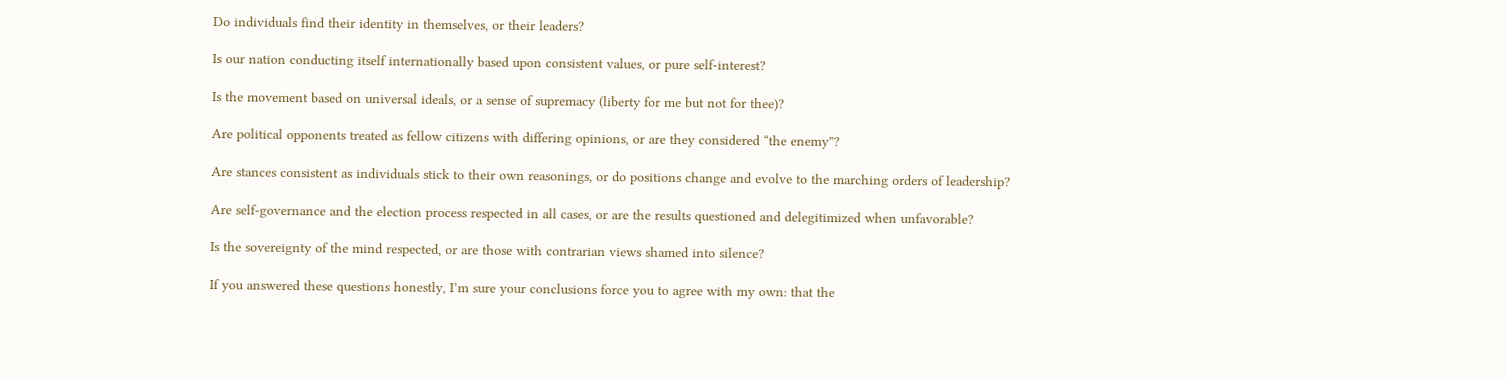Do individuals find their identity in themselves, or their leaders?

Is our nation conducting itself internationally based upon consistent values, or pure self-interest?

Is the movement based on universal ideals, or a sense of supremacy (liberty for me but not for thee)?

Are political opponents treated as fellow citizens with differing opinions, or are they considered “the enemy”?

Are stances consistent as individuals stick to their own reasonings, or do positions change and evolve to the marching orders of leadership?

Are self-governance and the election process respected in all cases, or are the results questioned and delegitimized when unfavorable?

Is the sovereignty of the mind respected, or are those with contrarian views shamed into silence?

If you answered these questions honestly, I’m sure your conclusions force you to agree with my own: that the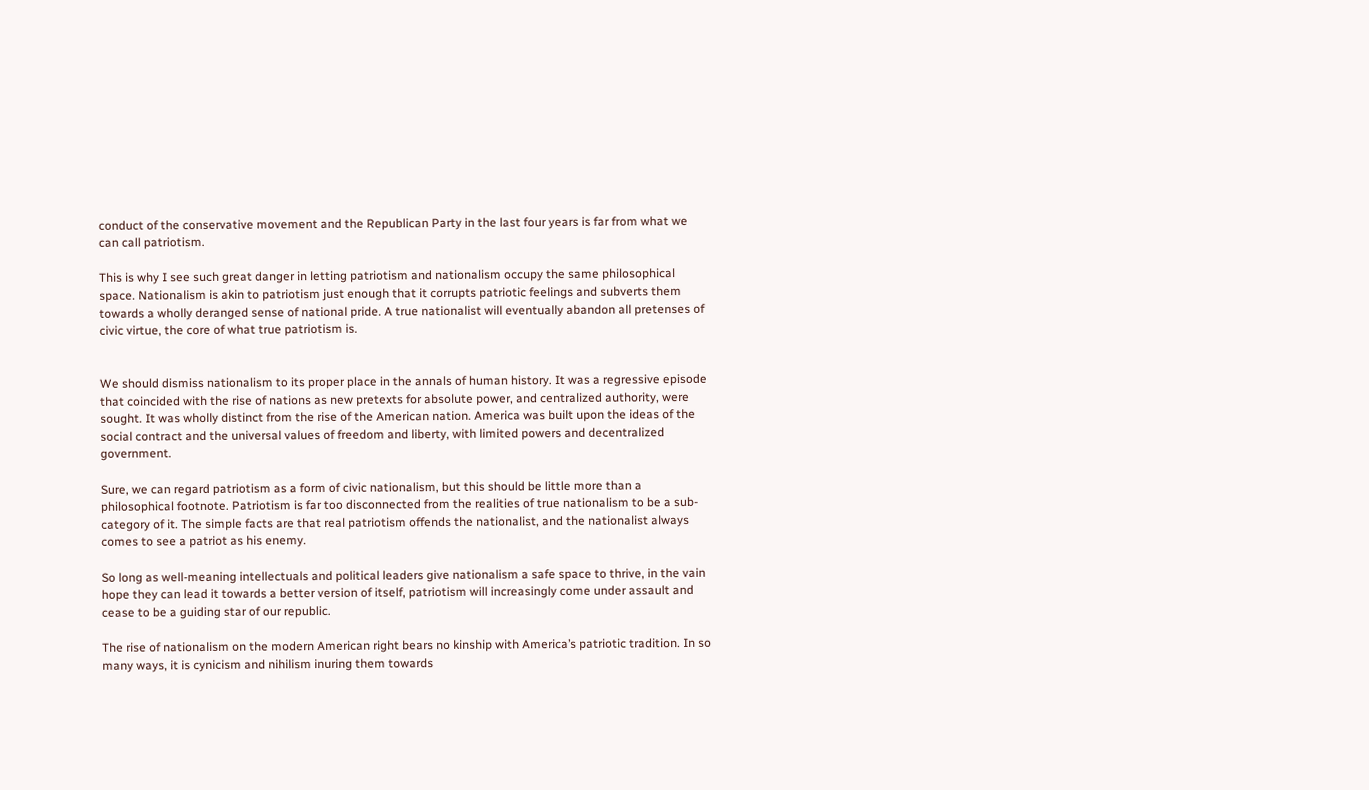conduct of the conservative movement and the Republican Party in the last four years is far from what we can call patriotism.

This is why I see such great danger in letting patriotism and nationalism occupy the same philosophical space. Nationalism is akin to patriotism just enough that it corrupts patriotic feelings and subverts them towards a wholly deranged sense of national pride. A true nationalist will eventually abandon all pretenses of civic virtue, the core of what true patriotism is.


We should dismiss nationalism to its proper place in the annals of human history. It was a regressive episode that coincided with the rise of nations as new pretexts for absolute power, and centralized authority, were sought. It was wholly distinct from the rise of the American nation. America was built upon the ideas of the social contract and the universal values of freedom and liberty, with limited powers and decentralized government.

Sure, we can regard patriotism as a form of civic nationalism, but this should be little more than a philosophical footnote. Patriotism is far too disconnected from the realities of true nationalism to be a sub-category of it. The simple facts are that real patriotism offends the nationalist, and the nationalist always comes to see a patriot as his enemy.

So long as well-meaning intellectuals and political leaders give nationalism a safe space to thrive, in the vain hope they can lead it towards a better version of itself, patriotism will increasingly come under assault and cease to be a guiding star of our republic.

The rise of nationalism on the modern American right bears no kinship with America’s patriotic tradition. In so many ways, it is cynicism and nihilism inuring them towards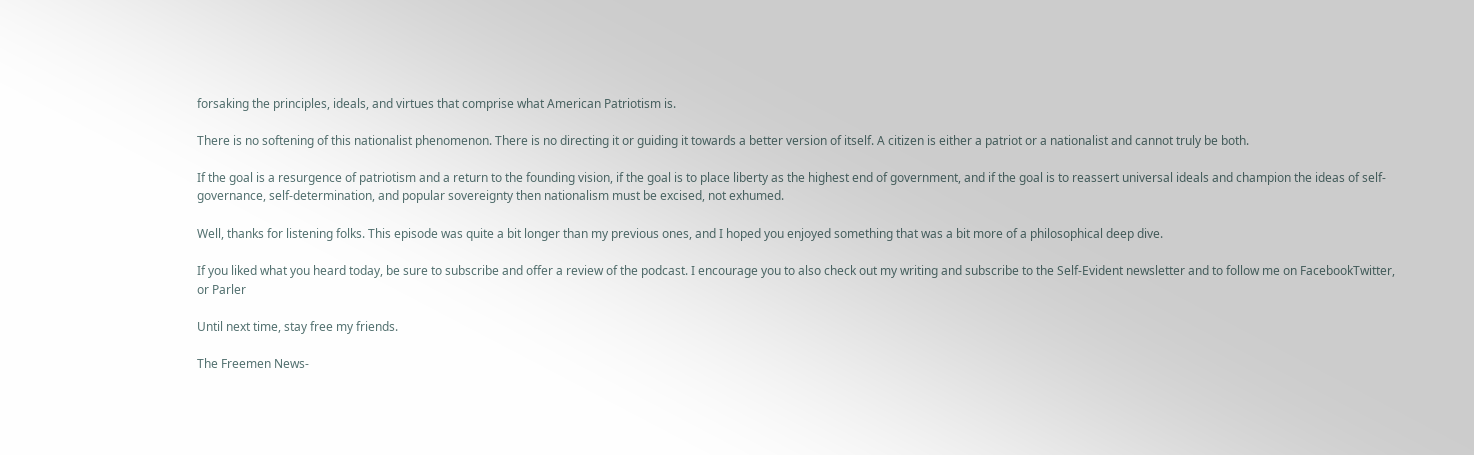forsaking the principles, ideals, and virtues that comprise what American Patriotism is.

There is no softening of this nationalist phenomenon. There is no directing it or guiding it towards a better version of itself. A citizen is either a patriot or a nationalist and cannot truly be both.

If the goal is a resurgence of patriotism and a return to the founding vision, if the goal is to place liberty as the highest end of government, and if the goal is to reassert universal ideals and champion the ideas of self-governance, self-determination, and popular sovereignty then nationalism must be excised, not exhumed.

Well, thanks for listening folks. This episode was quite a bit longer than my previous ones, and I hoped you enjoyed something that was a bit more of a philosophical deep dive.

If you liked what you heard today, be sure to subscribe and offer a review of the podcast. I encourage you to also check out my writing and subscribe to the Self-Evident newsletter and to follow me on FacebookTwitter, or Parler

Until next time, stay free my friends.

The Freemen News-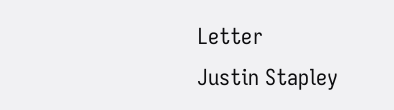Letter
Justin Stapley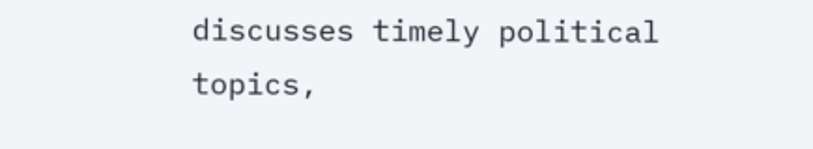discusses timely political topics,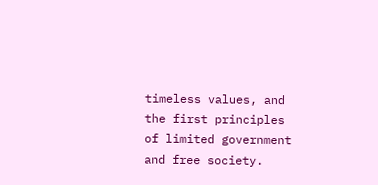timeless values, and the first principles of limited government and free society.